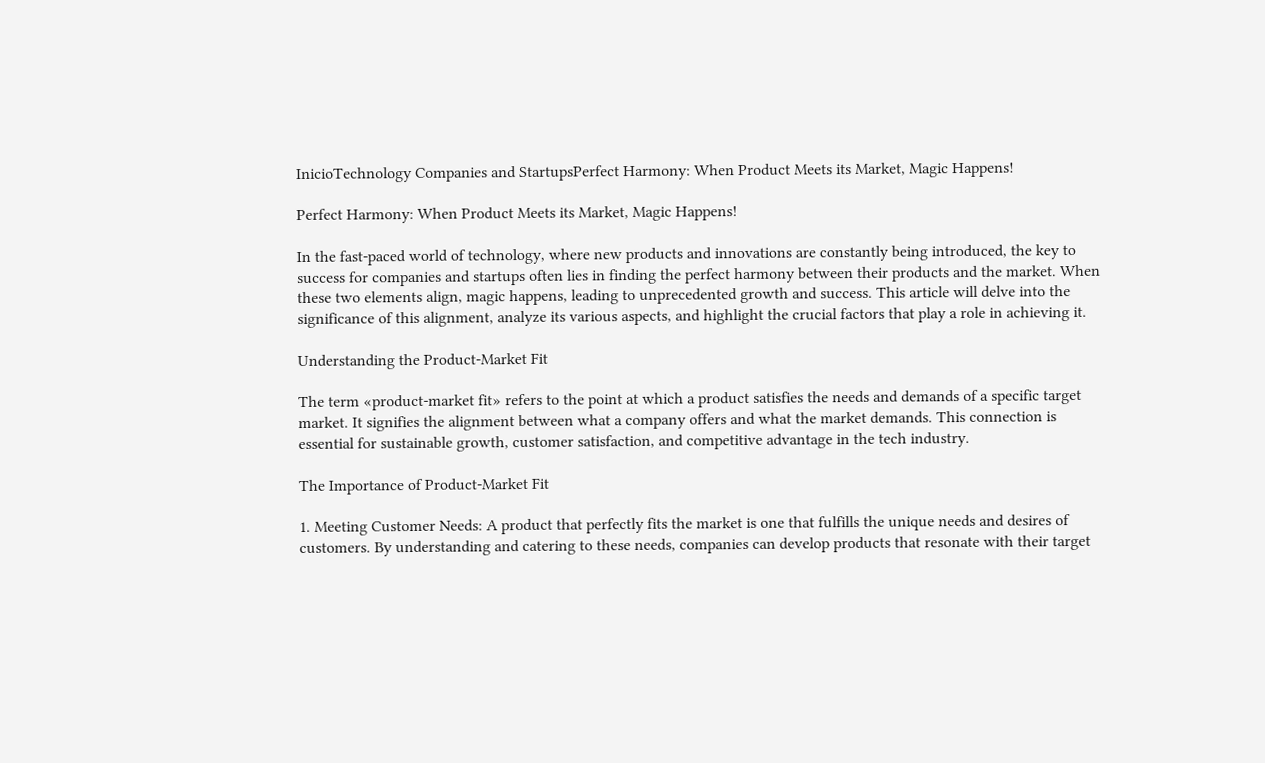InicioTechnology Companies and StartupsPerfect Harmony: When Product Meets its Market, Magic Happens!

Perfect Harmony: When Product Meets its Market, Magic Happens!

In the fast-paced world of technology, where new products and innovations are constantly being introduced, the key to success for companies and startups often lies in finding the perfect harmony between their products and the market. When these two elements align, magic happens, leading to unprecedented growth and success. This article will delve into the significance of this alignment, analyze its various aspects, and highlight the crucial factors that play a role in achieving it.

Understanding the Product-Market Fit

The term «product-market fit» refers to the point at which a product satisfies the needs and demands of a specific target market. It signifies the alignment between what a company offers and what the market demands. This connection is essential for sustainable growth, customer satisfaction, and competitive advantage in the tech industry.

The Importance of Product-Market Fit

1. Meeting Customer Needs: A product that perfectly fits the market is one that fulfills the unique needs and desires of customers. By understanding and catering to these needs, companies can develop products that resonate with their target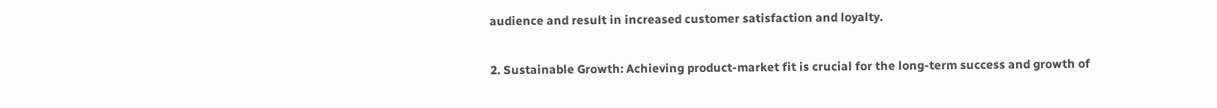audience and result in increased customer satisfaction and loyalty.

2. Sustainable Growth: Achieving product-market fit is crucial for the long-term success and growth of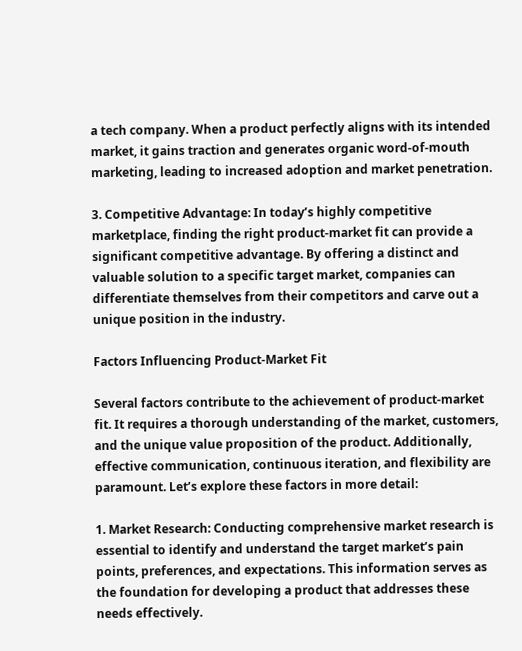a tech company. When a product perfectly aligns with its intended market, it gains traction and generates organic word-of-mouth marketing, leading to increased adoption and market penetration.

3. Competitive Advantage: In today’s highly competitive marketplace, finding the right product-market fit can provide a significant competitive advantage. By offering a distinct and valuable solution to a specific target market, companies can differentiate themselves from their competitors and carve out a unique position in the industry.

Factors Influencing Product-Market Fit

Several factors contribute to the achievement of product-market fit. It requires a thorough understanding of the market, customers, and the unique value proposition of the product. Additionally, effective communication, continuous iteration, and flexibility are paramount. Let’s explore these factors in more detail:

1. Market Research: Conducting comprehensive market research is essential to identify and understand the target market’s pain points, preferences, and expectations. This information serves as the foundation for developing a product that addresses these needs effectively.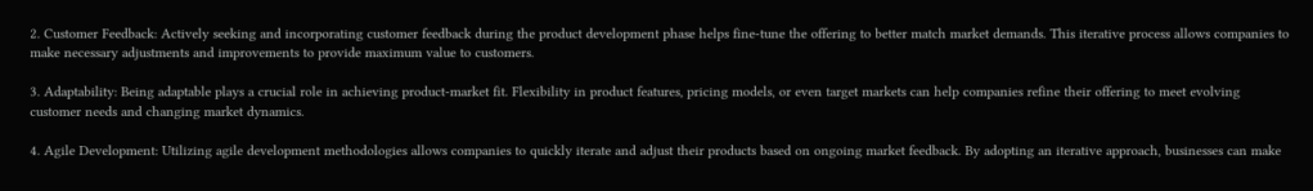2. Customer Feedback: Actively seeking and incorporating customer feedback during the product development phase helps fine-tune the offering to better match market demands. This iterative process allows companies to make necessary adjustments and improvements to provide maximum value to customers.

3. Adaptability: Being adaptable plays a crucial role in achieving product-market fit. Flexibility in product features, pricing models, or even target markets can help companies refine their offering to meet evolving customer needs and changing market dynamics.

4. Agile Development: Utilizing agile development methodologies allows companies to quickly iterate and adjust their products based on ongoing market feedback. By adopting an iterative approach, businesses can make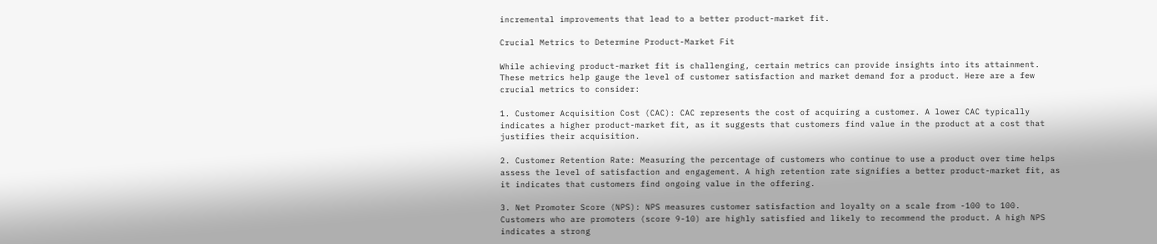incremental improvements that lead to a better product-market fit.

Crucial Metrics to Determine Product-Market Fit

While achieving product-market fit is challenging, certain metrics can provide insights into its attainment. These metrics help gauge the level of customer satisfaction and market demand for a product. Here are a few crucial metrics to consider:

1. Customer Acquisition Cost (CAC): CAC represents the cost of acquiring a customer. A lower CAC typically indicates a higher product-market fit, as it suggests that customers find value in the product at a cost that justifies their acquisition.

2. Customer Retention Rate: Measuring the percentage of customers who continue to use a product over time helps assess the level of satisfaction and engagement. A high retention rate signifies a better product-market fit, as it indicates that customers find ongoing value in the offering.

3. Net Promoter Score (NPS): NPS measures customer satisfaction and loyalty on a scale from -100 to 100. Customers who are promoters (score 9-10) are highly satisfied and likely to recommend the product. A high NPS indicates a strong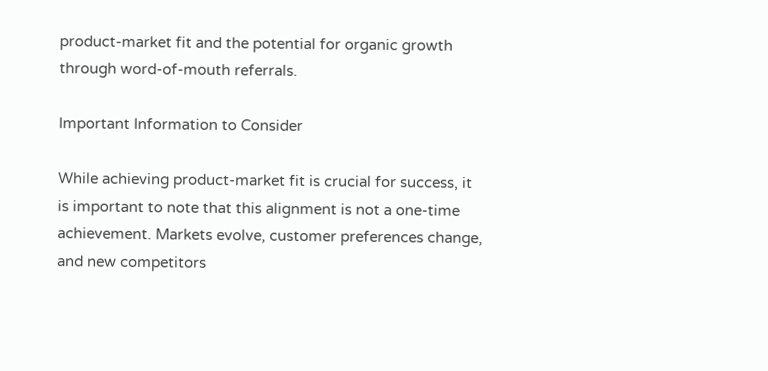product-market fit and the potential for organic growth through word-of-mouth referrals.

Important Information to Consider

While achieving product-market fit is crucial for success, it is important to note that this alignment is not a one-time achievement. Markets evolve, customer preferences change, and new competitors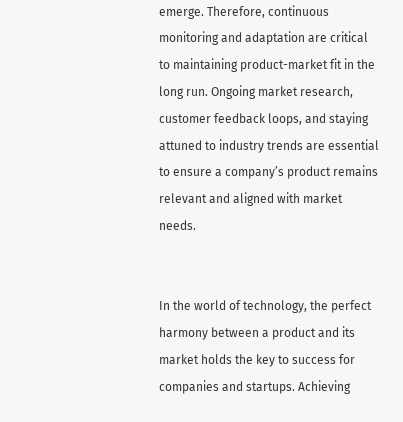emerge. Therefore, continuous monitoring and adaptation are critical to maintaining product-market fit in the long run. Ongoing market research, customer feedback loops, and staying attuned to industry trends are essential to ensure a company’s product remains relevant and aligned with market needs.


In the world of technology, the perfect harmony between a product and its market holds the key to success for companies and startups. Achieving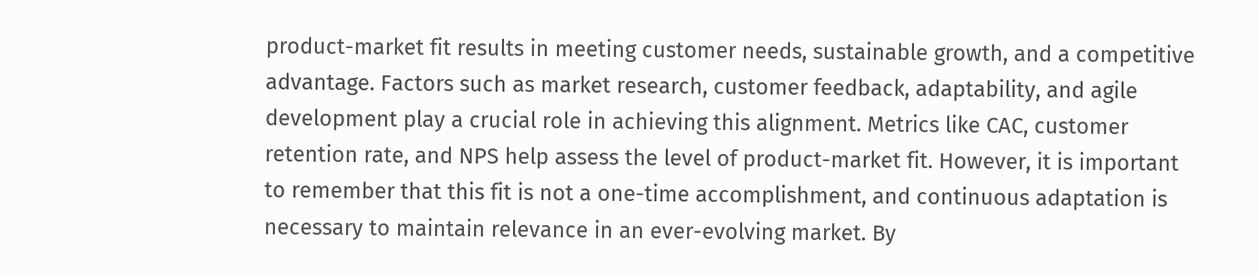product-market fit results in meeting customer needs, sustainable growth, and a competitive advantage. Factors such as market research, customer feedback, adaptability, and agile development play a crucial role in achieving this alignment. Metrics like CAC, customer retention rate, and NPS help assess the level of product-market fit. However, it is important to remember that this fit is not a one-time accomplishment, and continuous adaptation is necessary to maintain relevance in an ever-evolving market. By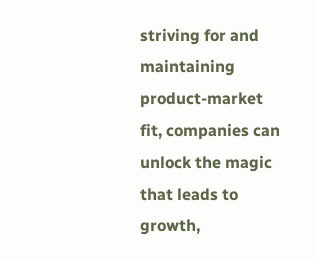striving for and maintaining product-market fit, companies can unlock the magic that leads to growth,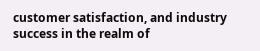customer satisfaction, and industry success in the realm of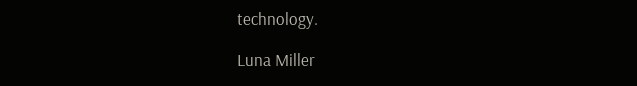technology.

Luna Miller